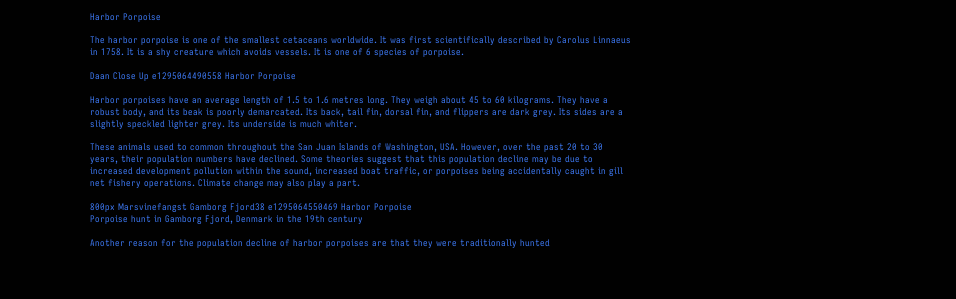Harbor Porpoise

The harbor porpoise is one of the smallest cetaceans worldwide. It was first scientifically described by Carolus Linnaeus in 1758. It is a shy creature which avoids vessels. It is one of 6 species of porpoise.

Daan Close Up e1295064490558 Harbor Porpoise

Harbor porpoises have an average length of 1.5 to 1.6 metres long. They weigh about 45 to 60 kilograms. They have a robust body, and its beak is poorly demarcated. Its back, tail fin, dorsal fin, and flippers are dark grey. Its sides are a slightly speckled lighter grey. Its underside is much whiter.

These animals used to common throughout the San Juan Islands of Washington, USA. However, over the past 20 to 30 years, their population numbers have declined. Some theories suggest that this population decline may be due to increased development pollution within the sound, increased boat traffic, or porpoises being accidentally caught in gill net fishery operations. Climate change may also play a part.

800px Marsvinefangst Gamborg Fjord38 e1295064550469 Harbor Porpoise
Porpoise hunt in Gamborg Fjord, Denmark in the 19th century

Another reason for the population decline of harbor porpoises are that they were traditionally hunted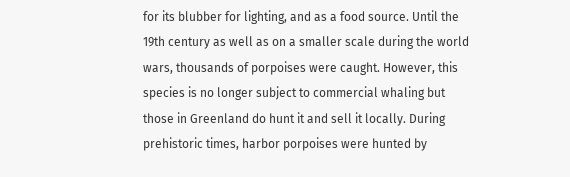for its blubber for lighting, and as a food source. Until the 19th century as well as on a smaller scale during the world wars, thousands of porpoises were caught. However, this species is no longer subject to commercial whaling but those in Greenland do hunt it and sell it locally. During prehistoric times, harbor porpoises were hunted by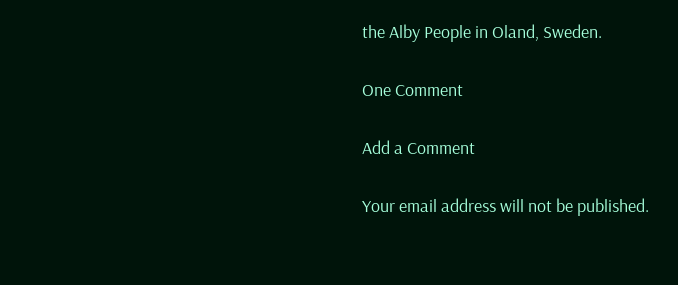the Alby People in Oland, Sweden.

One Comment

Add a Comment

Your email address will not be published.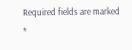Required fields are marked *